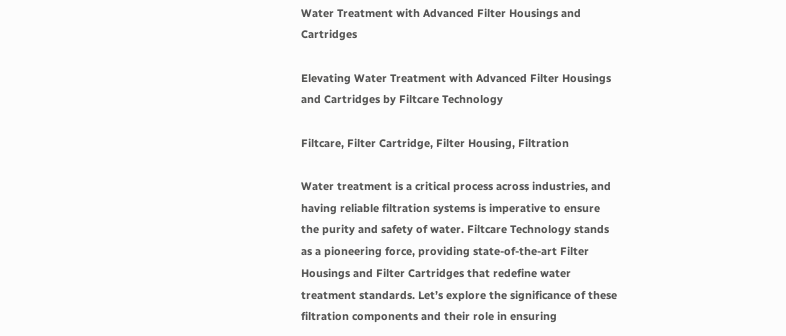Water Treatment with Advanced Filter Housings and Cartridges

Elevating Water Treatment with Advanced Filter Housings and Cartridges by Filtcare Technology

Filtcare, Filter Cartridge, Filter Housing, Filtration

Water treatment is a critical process across industries, and having reliable filtration systems is imperative to ensure the purity and safety of water. Filtcare Technology stands as a pioneering force, providing state-of-the-art Filter Housings and Filter Cartridges that redefine water treatment standards. Let’s explore the significance of these filtration components and their role in ensuring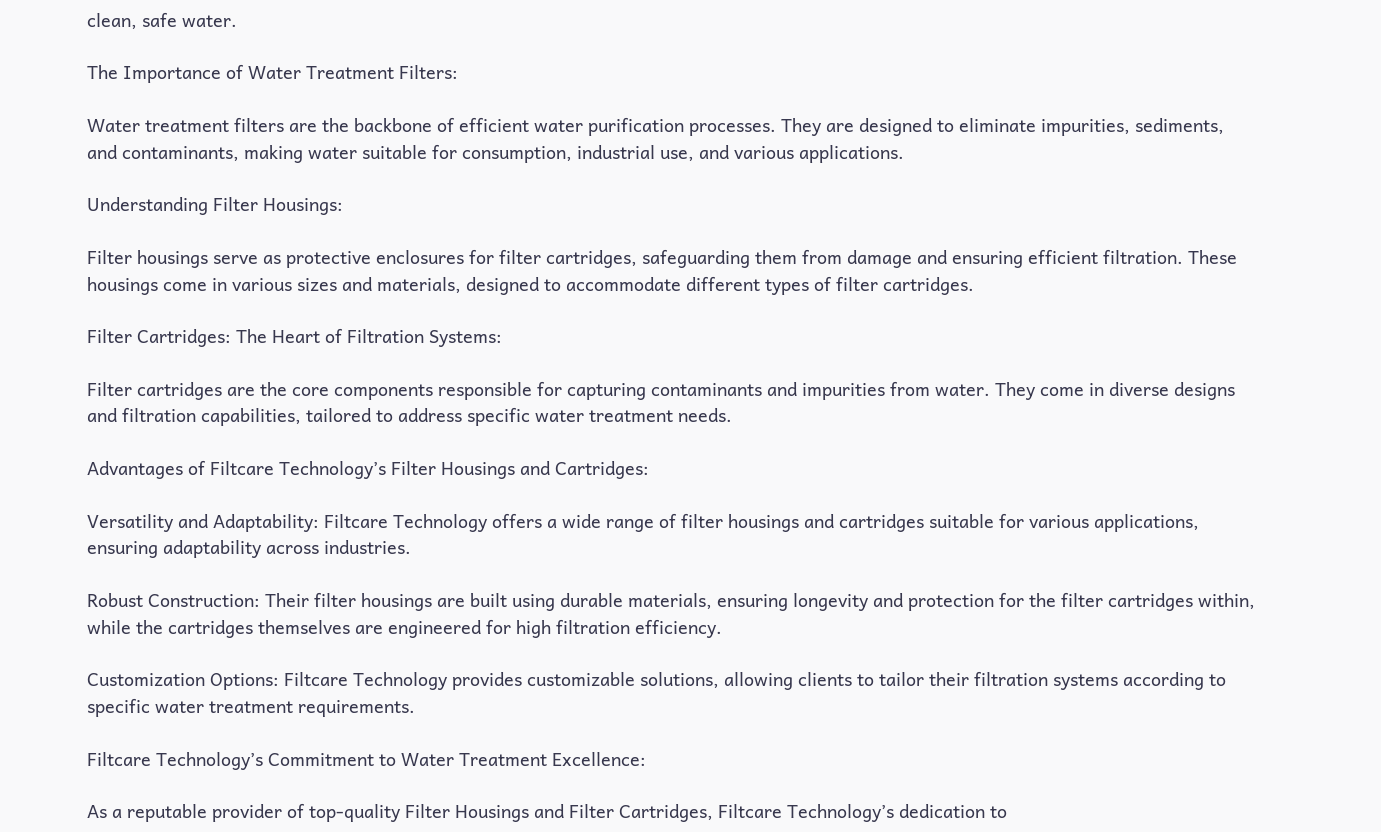clean, safe water.

The Importance of Water Treatment Filters:

Water treatment filters are the backbone of efficient water purification processes. They are designed to eliminate impurities, sediments, and contaminants, making water suitable for consumption, industrial use, and various applications.

Understanding Filter Housings:

Filter housings serve as protective enclosures for filter cartridges, safeguarding them from damage and ensuring efficient filtration. These housings come in various sizes and materials, designed to accommodate different types of filter cartridges.

Filter Cartridges: The Heart of Filtration Systems:

Filter cartridges are the core components responsible for capturing contaminants and impurities from water. They come in diverse designs and filtration capabilities, tailored to address specific water treatment needs.

Advantages of Filtcare Technology’s Filter Housings and Cartridges:

Versatility and Adaptability: Filtcare Technology offers a wide range of filter housings and cartridges suitable for various applications, ensuring adaptability across industries.

Robust Construction: Their filter housings are built using durable materials, ensuring longevity and protection for the filter cartridges within, while the cartridges themselves are engineered for high filtration efficiency.

Customization Options: Filtcare Technology provides customizable solutions, allowing clients to tailor their filtration systems according to specific water treatment requirements.

Filtcare Technology’s Commitment to Water Treatment Excellence:

As a reputable provider of top-quality Filter Housings and Filter Cartridges, Filtcare Technology’s dedication to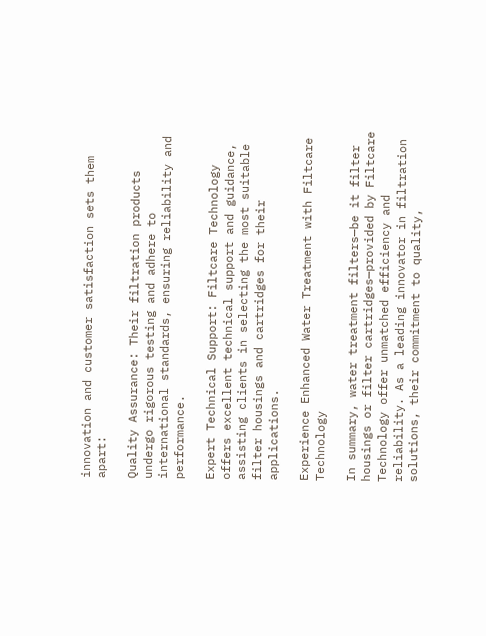innovation and customer satisfaction sets them apart:

Quality Assurance: Their filtration products undergo rigorous testing and adhere to international standards, ensuring reliability and performance.

Expert Technical Support: Filtcare Technology offers excellent technical support and guidance, assisting clients in selecting the most suitable filter housings and cartridges for their applications.

Experience Enhanced Water Treatment with Filtcare Technology

In summary, water treatment filters—be it filter housings or filter cartridges—provided by Filtcare Technology offer unmatched efficiency and reliability. As a leading innovator in filtration solutions, their commitment to quality,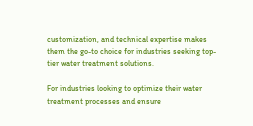customization, and technical expertise makes them the go-to choice for industries seeking top-tier water treatment solutions.

For industries looking to optimize their water treatment processes and ensure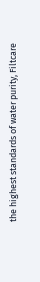the highest standards of water purity, Filtcare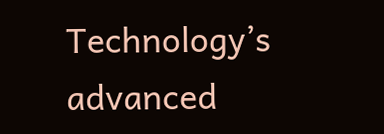Technology’s advanced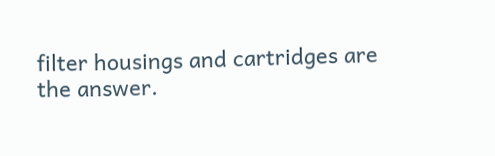filter housings and cartridges are the answer.